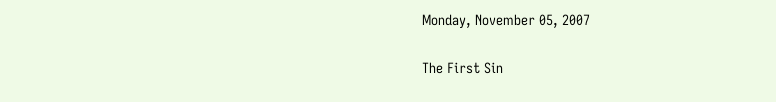Monday, November 05, 2007

The First Sin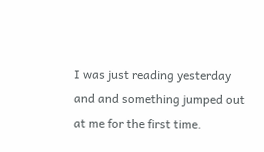I was just reading yesterday and and something jumped out at me for the first time.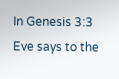In Genesis 3:3 Eve says to the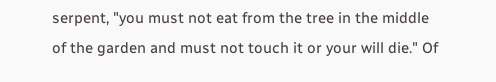serpent, "you must not eat from the tree in the middle of the garden and must not touch it or your will die." Of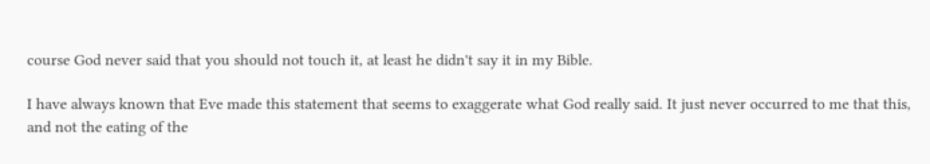course God never said that you should not touch it, at least he didn't say it in my Bible.

I have always known that Eve made this statement that seems to exaggerate what God really said. It just never occurred to me that this, and not the eating of the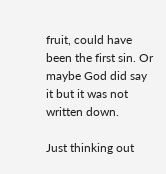fruit, could have been the first sin. Or maybe God did say it but it was not written down.

Just thinking out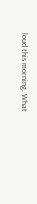loud this morning. What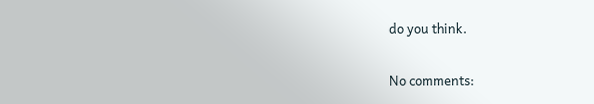do you think.

No comments: